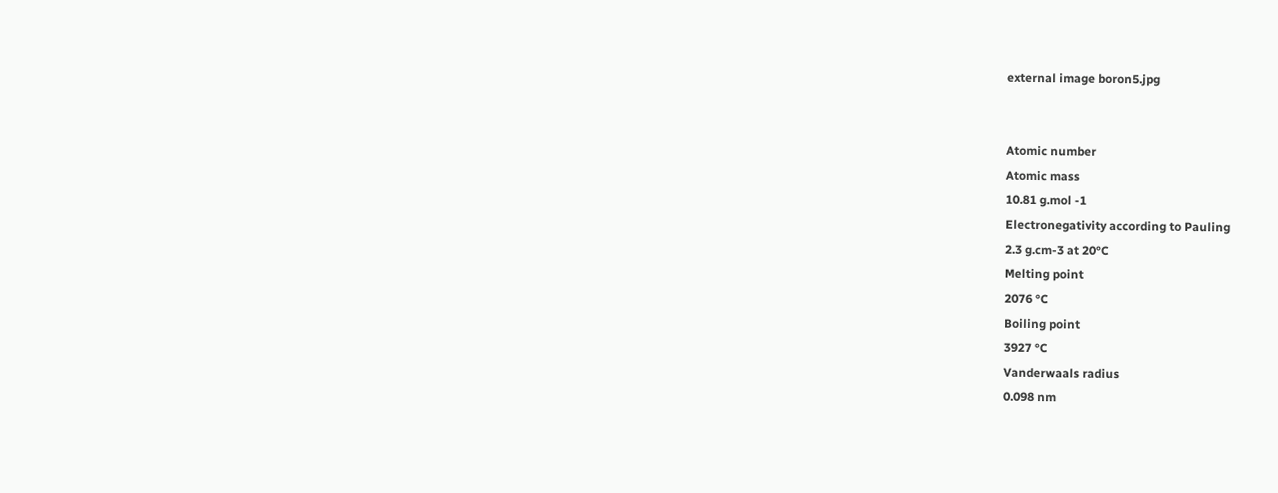external image boron5.jpg


Atomic number
Atomic mass
10.81 g.mol -1
Electronegativity according to Pauling
2.3 g.cm-3 at 20°C
Melting point
2076 °C
Boiling point
3927 °C
Vanderwaals radius
0.098 nm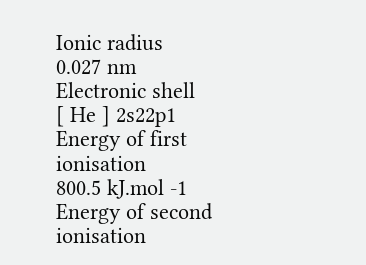Ionic radius
0.027 nm
Electronic shell
[ He ] 2s22p1
Energy of first ionisation
800.5 kJ.mol -1
Energy of second ionisation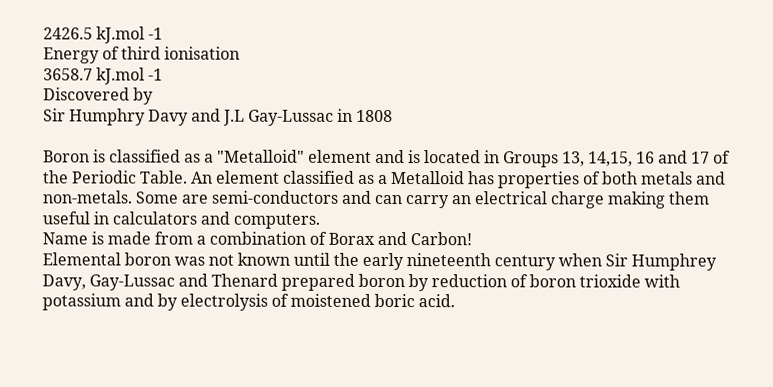2426.5 kJ.mol -1
Energy of third ionisation
3658.7 kJ.mol -1
Discovered by
Sir Humphry Davy and J.L Gay-Lussac in 1808

Boron is classified as a "Metalloid" element and is located in Groups 13, 14,15, 16 and 17 of the Periodic Table. An element classified as a Metalloid has properties of both metals and non-metals. Some are semi-conductors and can carry an electrical charge making them useful in calculators and computers.
Name is made from a combination of Borax and Carbon!
Elemental boron was not known until the early nineteenth century when Sir Humphrey Davy, Gay-Lussac and Thenard prepared boron by reduction of boron trioxide with potassium and by electrolysis of moistened boric acid.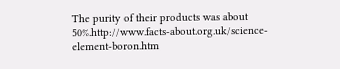The purity of their products was about 50%.http://www.facts-about.org.uk/science-element-boron.htm